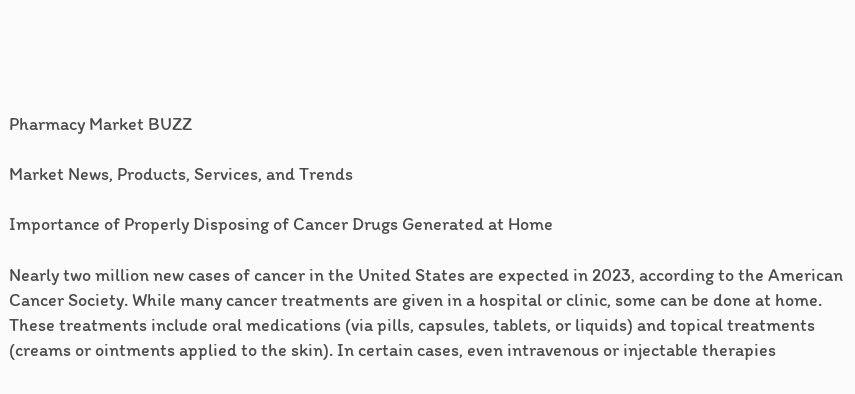Pharmacy Market BUZZ

Market News, Products, Services, and Trends

Importance of Properly Disposing of Cancer Drugs Generated at Home

Nearly two million new cases of cancer in the United States are expected in 2023, according to the American Cancer Society. While many cancer treatments are given in a hospital or clinic, some can be done at home. These treatments include oral medications (via pills, capsules, tablets, or liquids) and topical treatments (creams or ointments applied to the skin). In certain cases, even intravenous or injectable therapies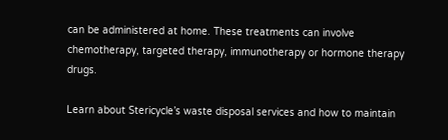can be administered at home. These treatments can involve chemotherapy, targeted therapy, immunotherapy or hormone therapy drugs.

Learn about Stericycle’s waste disposal services and how to maintain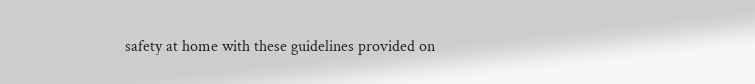safety at home with these guidelines provided on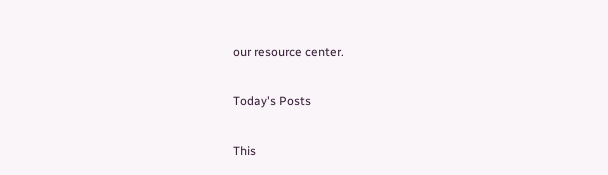our resource center.

Today's Posts

This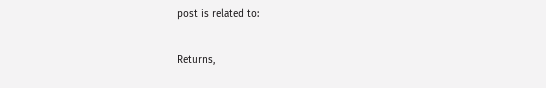post is related to:

Returns,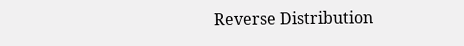Reverse Distribution